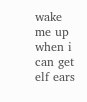wake me up when i can get elf ears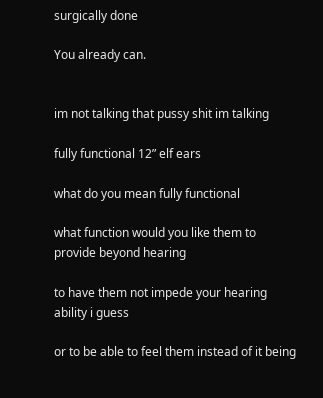surgically done

You already can.


im not talking that pussy shit im talking

fully functional 12” elf ears

what do you mean fully functional

what function would you like them to provide beyond hearing

to have them not impede your hearing ability i guess

or to be able to feel them instead of it being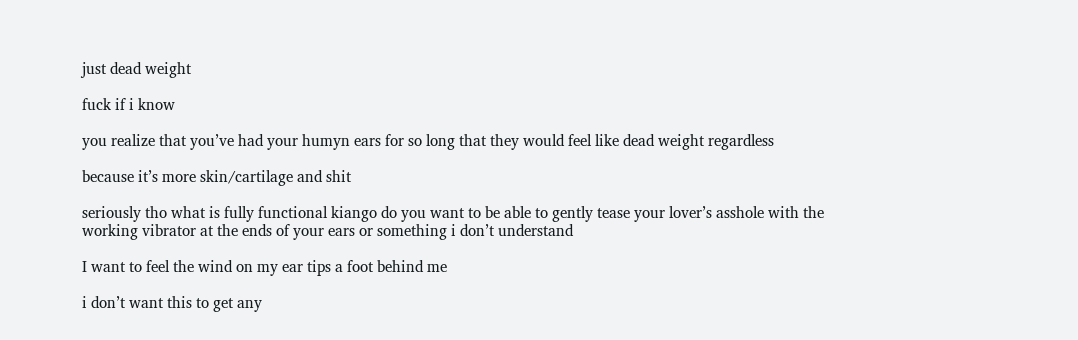just dead weight

fuck if i know

you realize that you’ve had your humyn ears for so long that they would feel like dead weight regardless

because it’s more skin/cartilage and shit

seriously tho what is fully functional kiango do you want to be able to gently tease your lover’s asshole with the working vibrator at the ends of your ears or something i don’t understand

I want to feel the wind on my ear tips a foot behind me

i don’t want this to get any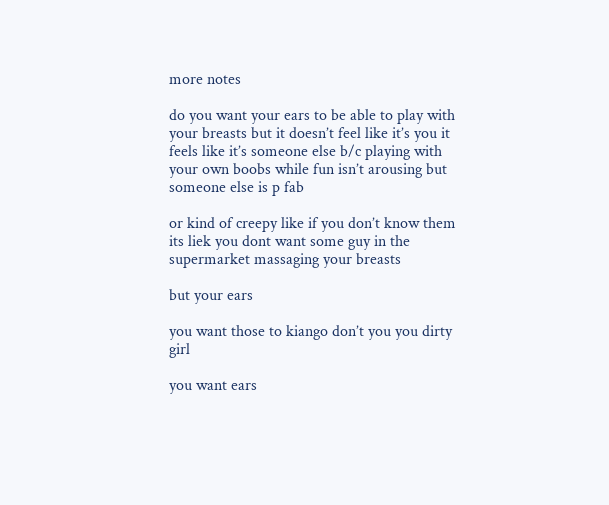more notes

do you want your ears to be able to play with your breasts but it doesn’t feel like it’s you it feels like it’s someone else b/c playing with your own boobs while fun isn’t arousing but someone else is p fab

or kind of creepy like if you don’t know them its liek you dont want some guy in the supermarket massaging your breasts

but your ears

you want those to kiango don’t you you dirty girl

you want ears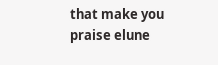that make you praise elune